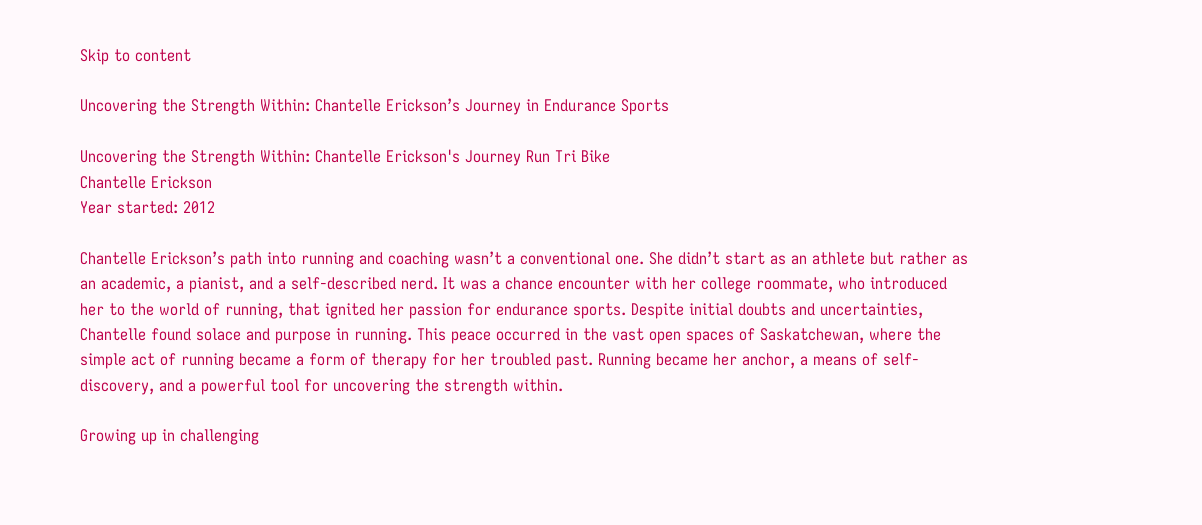Skip to content

Uncovering the Strength Within: Chantelle Erickson’s Journey in Endurance Sports

Uncovering the Strength Within: Chantelle Erickson's Journey Run Tri Bike
Chantelle Erickson
Year started: 2012

Chantelle Erickson’s path into running and coaching wasn’t a conventional one. She didn’t start as an athlete but rather as an academic, a pianist, and a self-described nerd. It was a chance encounter with her college roommate, who introduced her to the world of running, that ignited her passion for endurance sports. Despite initial doubts and uncertainties, Chantelle found solace and purpose in running. This peace occurred in the vast open spaces of Saskatchewan, where the simple act of running became a form of therapy for her troubled past. Running became her anchor, a means of self-discovery, and a powerful tool for uncovering the strength within.

Growing up in challenging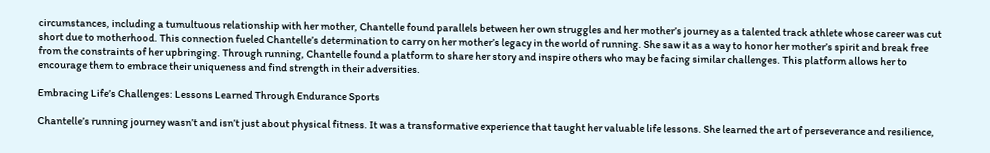circumstances, including a tumultuous relationship with her mother, Chantelle found parallels between her own struggles and her mother’s journey as a talented track athlete whose career was cut short due to motherhood. This connection fueled Chantelle’s determination to carry on her mother’s legacy in the world of running. She saw it as a way to honor her mother’s spirit and break free from the constraints of her upbringing. Through running, Chantelle found a platform to share her story and inspire others who may be facing similar challenges. This platform allows her to encourage them to embrace their uniqueness and find strength in their adversities.

Embracing Life’s Challenges: Lessons Learned Through Endurance Sports

Chantelle’s running journey wasn’t and isn’t just about physical fitness. It was a transformative experience that taught her valuable life lessons. She learned the art of perseverance and resilience,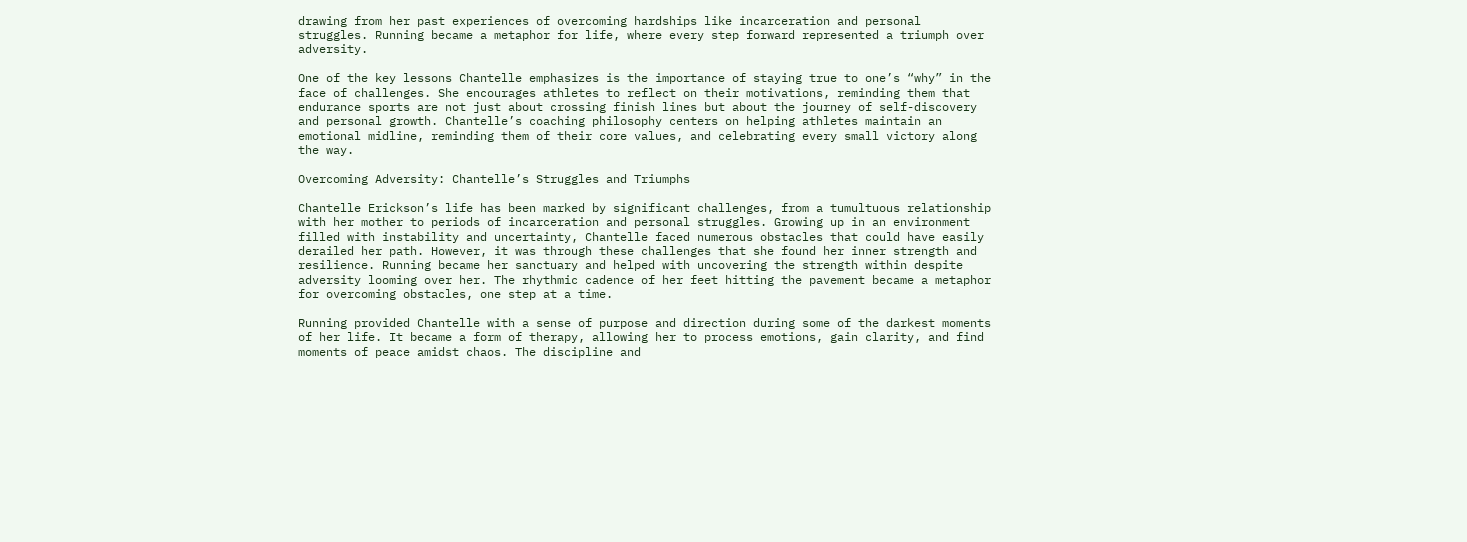drawing from her past experiences of overcoming hardships like incarceration and personal struggles. Running became a metaphor for life, where every step forward represented a triumph over adversity.

One of the key lessons Chantelle emphasizes is the importance of staying true to one’s “why” in the face of challenges. She encourages athletes to reflect on their motivations, reminding them that endurance sports are not just about crossing finish lines but about the journey of self-discovery and personal growth. Chantelle’s coaching philosophy centers on helping athletes maintain an emotional midline, reminding them of their core values, and celebrating every small victory along the way.

Overcoming Adversity: Chantelle’s Struggles and Triumphs

Chantelle Erickson’s life has been marked by significant challenges, from a tumultuous relationship with her mother to periods of incarceration and personal struggles. Growing up in an environment filled with instability and uncertainty, Chantelle faced numerous obstacles that could have easily derailed her path. However, it was through these challenges that she found her inner strength and resilience. Running became her sanctuary and helped with uncovering the strength within despite adversity looming over her. The rhythmic cadence of her feet hitting the pavement became a metaphor for overcoming obstacles, one step at a time.

Running provided Chantelle with a sense of purpose and direction during some of the darkest moments of her life. It became a form of therapy, allowing her to process emotions, gain clarity, and find moments of peace amidst chaos. The discipline and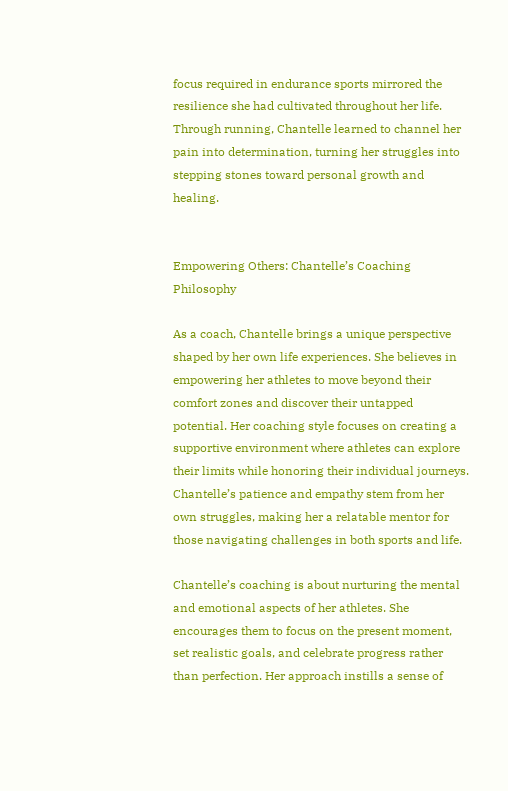focus required in endurance sports mirrored the resilience she had cultivated throughout her life. Through running, Chantelle learned to channel her pain into determination, turning her struggles into stepping stones toward personal growth and healing.


Empowering Others: Chantelle’s Coaching Philosophy

As a coach, Chantelle brings a unique perspective shaped by her own life experiences. She believes in empowering her athletes to move beyond their comfort zones and discover their untapped potential. Her coaching style focuses on creating a supportive environment where athletes can explore their limits while honoring their individual journeys. Chantelle’s patience and empathy stem from her own struggles, making her a relatable mentor for those navigating challenges in both sports and life.

Chantelle’s coaching is about nurturing the mental and emotional aspects of her athletes. She encourages them to focus on the present moment, set realistic goals, and celebrate progress rather than perfection. Her approach instills a sense of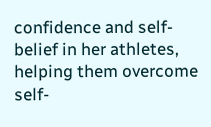confidence and self-belief in her athletes, helping them overcome self-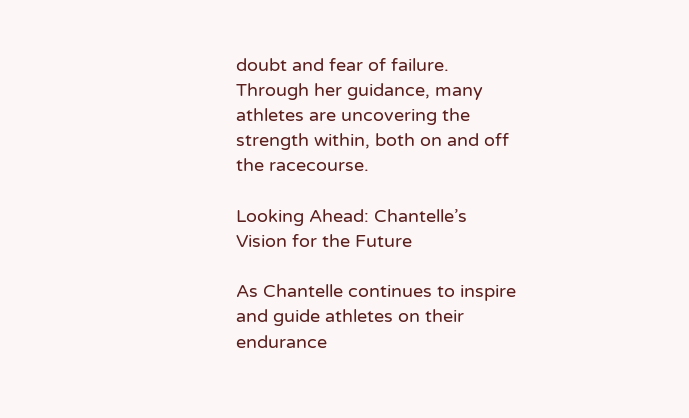doubt and fear of failure. Through her guidance, many athletes are uncovering the strength within, both on and off the racecourse.

Looking Ahead: Chantelle’s Vision for the Future

As Chantelle continues to inspire and guide athletes on their endurance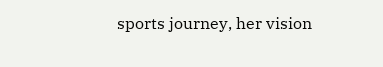sports journey, her vision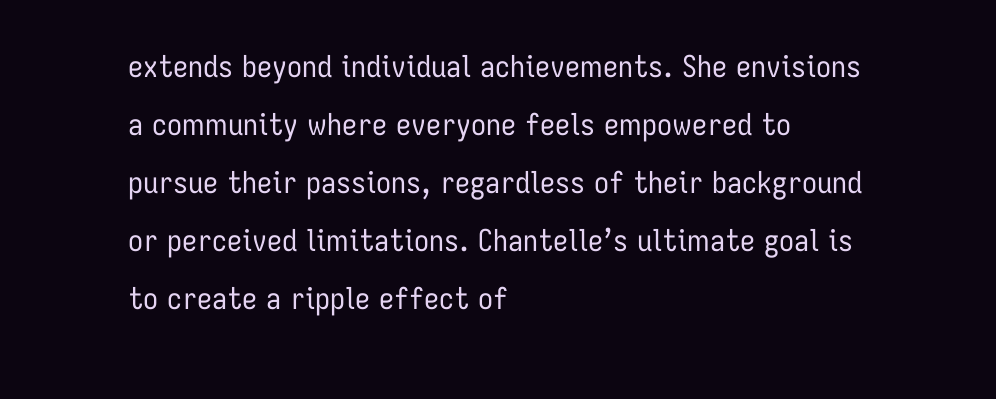extends beyond individual achievements. She envisions a community where everyone feels empowered to pursue their passions, regardless of their background or perceived limitations. Chantelle’s ultimate goal is to create a ripple effect of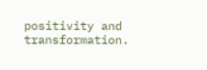positivity and transformation.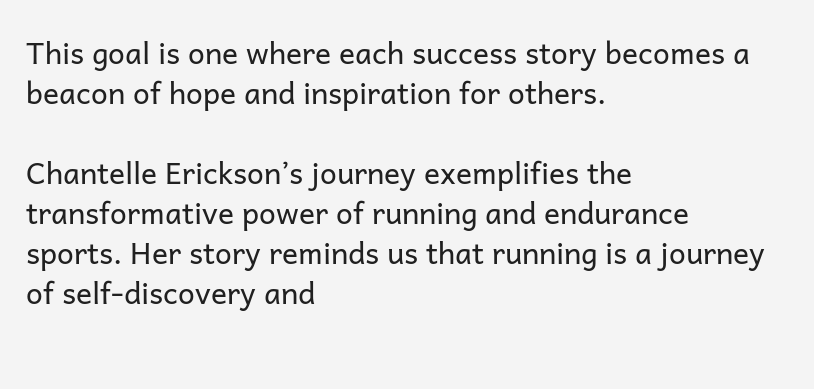This goal is one where each success story becomes a beacon of hope and inspiration for others.

Chantelle Erickson’s journey exemplifies the transformative power of running and endurance sports. Her story reminds us that running is a journey of self-discovery and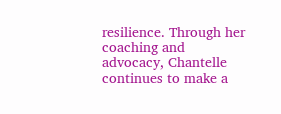resilience. Through her coaching and advocacy, Chantelle continues to make a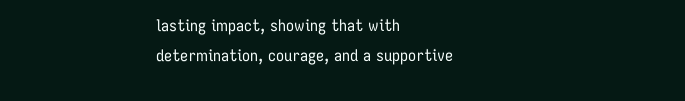lasting impact, showing that with determination, courage, and a supportive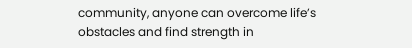community, anyone can overcome life’s obstacles and find strength in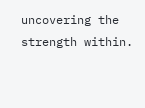uncovering the strength within.